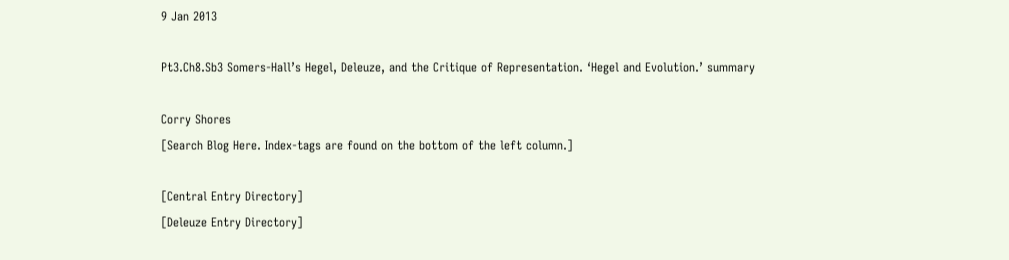9 Jan 2013

Pt3.Ch8.Sb3 Somers-Hall’s Hegel, Deleuze, and the Critique of Representation. ‘Hegel and Evolution.’ summary

Corry Shores
[Search Blog Here. Index-tags are found on the bottom of the left column.]

[Central Entry Directory]
[Deleuze Entry Directory]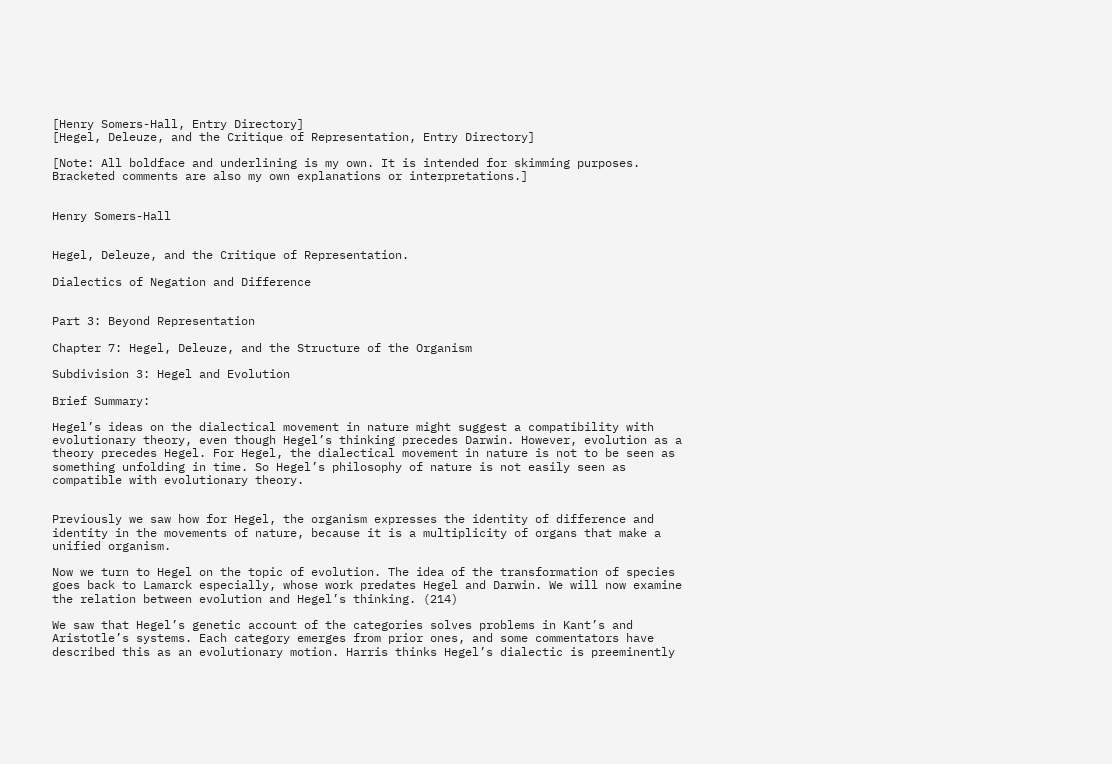[Henry Somers-Hall, Entry Directory]
[Hegel, Deleuze, and the Critique of Representation, Entry Directory]

[Note: All boldface and underlining is my own. It is intended for skimming purposes. Bracketed comments are also my own explanations or interpretations.]


Henry Somers-Hall


Hegel, Deleuze, and the Critique of Representation.

Dialectics of Negation and Difference


Part 3: Beyond Representation

Chapter 7: Hegel, Deleuze, and the Structure of the Organism

Subdivision 3: Hegel and Evolution

Brief Summary:

Hegel’s ideas on the dialectical movement in nature might suggest a compatibility with evolutionary theory, even though Hegel’s thinking precedes Darwin. However, evolution as a theory precedes Hegel. For Hegel, the dialectical movement in nature is not to be seen as something unfolding in time. So Hegel’s philosophy of nature is not easily seen as compatible with evolutionary theory.


Previously we saw how for Hegel, the organism expresses the identity of difference and identity in the movements of nature, because it is a multiplicity of organs that make a unified organism.

Now we turn to Hegel on the topic of evolution. The idea of the transformation of species goes back to Lamarck especially, whose work predates Hegel and Darwin. We will now examine the relation between evolution and Hegel’s thinking. (214)

We saw that Hegel’s genetic account of the categories solves problems in Kant’s and Aristotle’s systems. Each category emerges from prior ones, and some commentators have described this as an evolutionary motion. Harris thinks Hegel’s dialectic is preeminently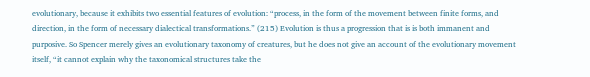evolutionary, because it exhibits two essential features of evolution: “process, in the form of the movement between finite forms, and direction, in the form of necessary dialectical transformations.” (215) Evolution is thus a progression that is is both immanent and purposive. So Spencer merely gives an evolutionary taxonomy of creatures, but he does not give an account of the evolutionary movement itself, “it cannot explain why the taxonomical structures take the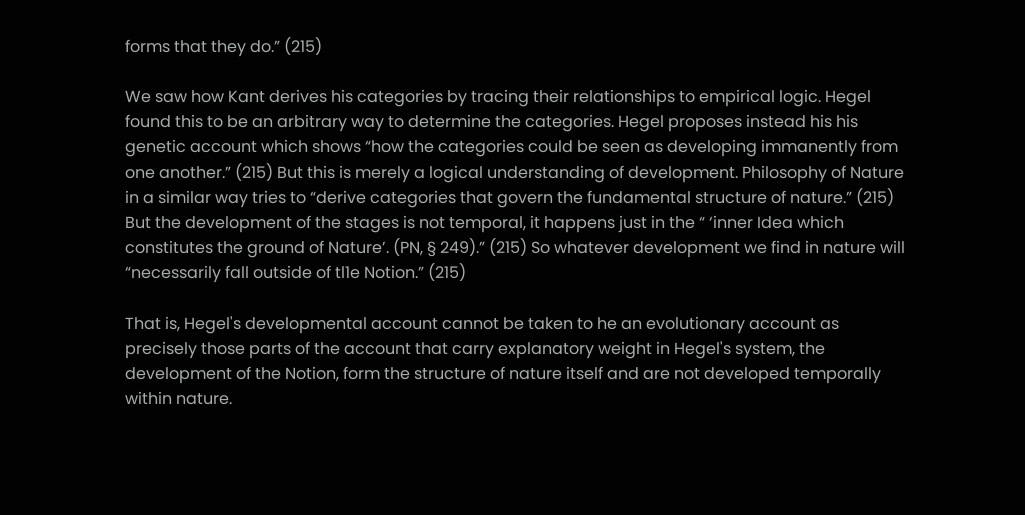forms that they do.” (215)

We saw how Kant derives his categories by tracing their relationships to empirical logic. Hegel found this to be an arbitrary way to determine the categories. Hegel proposes instead his his genetic account which shows “how the categories could be seen as developing immanently from one another.” (215) But this is merely a logical understanding of development. Philosophy of Nature in a similar way tries to “derive categories that govern the fundamental structure of nature.” (215) But the development of the stages is not temporal, it happens just in the “ ‘inner Idea which constitutes the ground of Nature’. (PN, § 249).” (215) So whatever development we find in nature will “necessarily fall outside of tl1e Notion.” (215)

That is, Hegel's developmental account cannot be taken to he an evolutionary account as precisely those parts of the account that carry explanatory weight in Hegel's system, the development of the Notion, form the structure of nature itself and are not developed temporally within nature.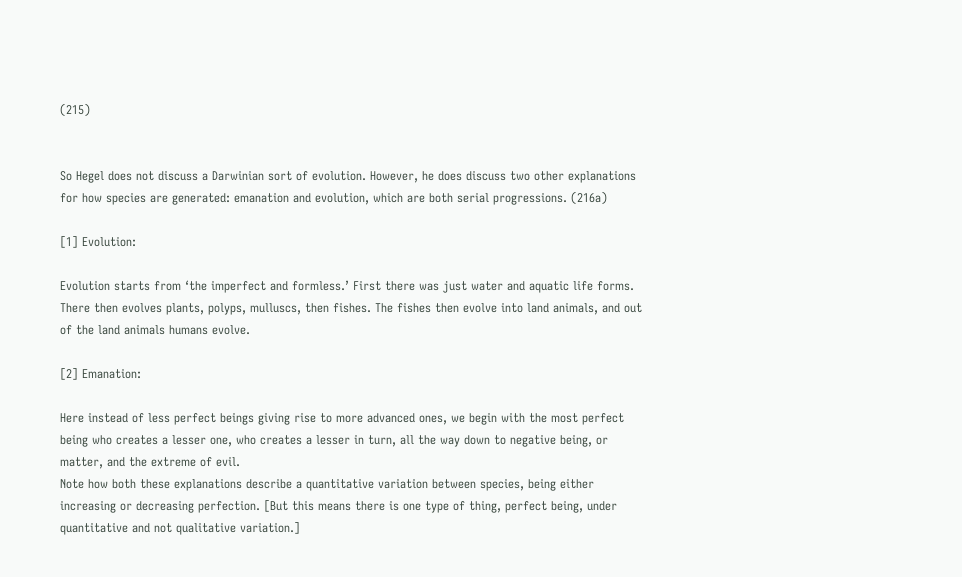(215)


So Hegel does not discuss a Darwinian sort of evolution. However, he does discuss two other explanations for how species are generated: emanation and evolution, which are both serial progressions. (216a)

[1] Evolution:

Evolution starts from ‘the imperfect and formless.’ First there was just water and aquatic life forms. There then evolves plants, polyps, mulluscs, then fishes. The fishes then evolve into land animals, and out of the land animals humans evolve.

[2] Emanation:

Here instead of less perfect beings giving rise to more advanced ones, we begin with the most perfect being who creates a lesser one, who creates a lesser in turn, all the way down to negative being, or matter, and the extreme of evil.
Note how both these explanations describe a quantitative variation between species, being either increasing or decreasing perfection. [But this means there is one type of thing, perfect being, under quantitative and not qualitative variation.]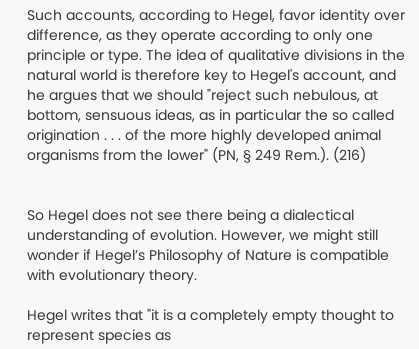Such accounts, according to Hegel, favor identity over difference, as they operate according to only one principle or type. The idea of qualitative divisions in the natural world is therefore key to Hegel's account, and he argues that we should "reject such nebulous, at bottom, sensuous ideas, as in particular the so called origination . . . of the more highly developed animal organisms from the lower" (PN, § 249 Rem.). (216)


So Hegel does not see there being a dialectical understanding of evolution. However, we might still wonder if Hegel’s Philosophy of Nature is compatible with evolutionary theory.

Hegel writes that "it is a completely empty thought to represent species as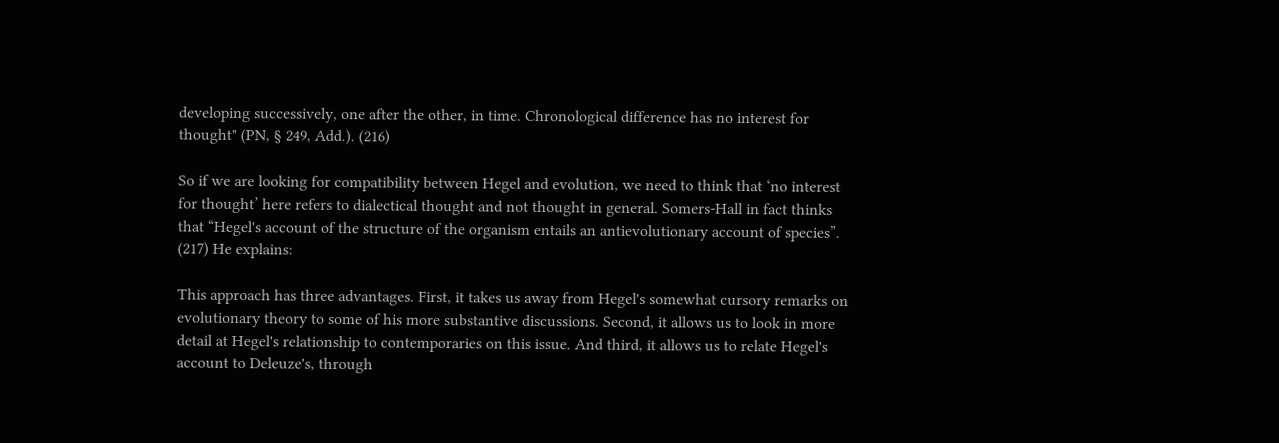developing successively, one after the other, in time. Chronological difference has no interest for thought" (PN, § 249, Add.). (216)

So if we are looking for compatibility between Hegel and evolution, we need to think that ‘no interest for thought’ here refers to dialectical thought and not thought in general. Somers-Hall in fact thinks that “Hegel's account of the structure of the organism entails an antievolutionary account of species”. (217) He explains:

This approach has three advantages. First, it takes us away from Hegel's somewhat cursory remarks on evolutionary theory to some of his more substantive discussions. Second, it allows us to look in more detail at Hegel's relationship to contemporaries on this issue. And third, it allows us to relate Hegel's account to Deleuze's, through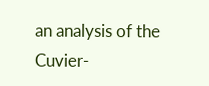an analysis of the Cuvier-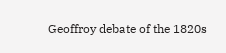Geoffroy debate of the 1820s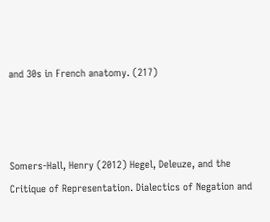and 30s in French anatomy. (217)



Somers-Hall, Henry (2012) Hegel, Deleuze, and the Critique of Representation. Dialectics of Negation and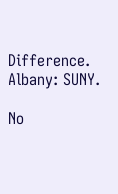Difference. Albany: SUNY.

No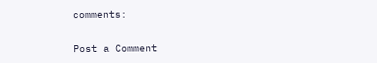comments:

Post a Comment